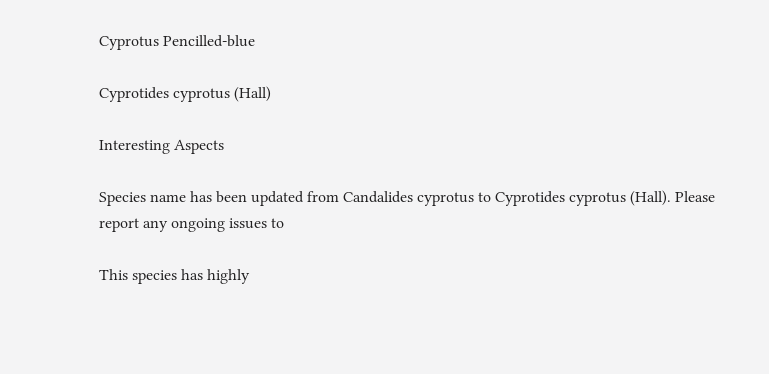Cyprotus Pencilled-blue

Cyprotides cyprotus (Hall)

Interesting Aspects

Species name has been updated from Candalides cyprotus to Cyprotides cyprotus (Hall). Please report any ongoing issues to

This species has highly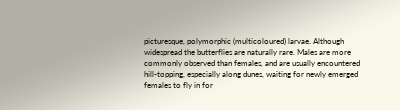picturesque, polymorphic (multicoloured) larvae. Although widespread the butterflies are naturally rare. Males are more commonly observed than females, and are usually encountered hill-topping, especially along dunes, waiting for newly emerged females to fly in for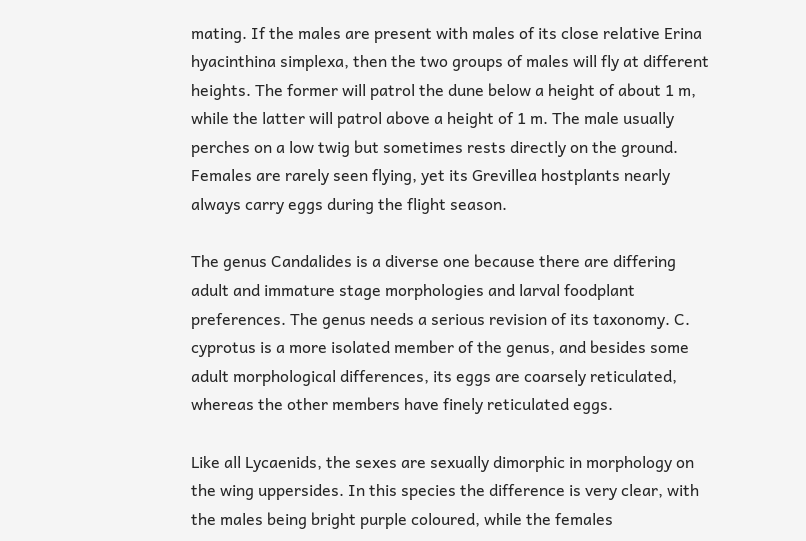mating. If the males are present with males of its close relative Erina hyacinthina simplexa, then the two groups of males will fly at different heights. The former will patrol the dune below a height of about 1 m, while the latter will patrol above a height of 1 m. The male usually perches on a low twig but sometimes rests directly on the ground. Females are rarely seen flying, yet its Grevillea hostplants nearly always carry eggs during the flight season.

The genus Candalides is a diverse one because there are differing adult and immature stage morphologies and larval foodplant preferences. The genus needs a serious revision of its taxonomy. C. cyprotus is a more isolated member of the genus, and besides some adult morphological differences, its eggs are coarsely reticulated, whereas the other members have finely reticulated eggs.

Like all Lycaenids, the sexes are sexually dimorphic in morphology on the wing uppersides. In this species the difference is very clear, with the males being bright purple coloured, while the females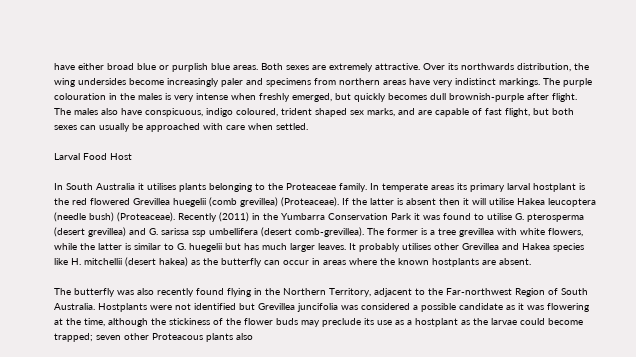have either broad blue or purplish blue areas. Both sexes are extremely attractive. Over its northwards distribution, the wing undersides become increasingly paler and specimens from northern areas have very indistinct markings. The purple colouration in the males is very intense when freshly emerged, but quickly becomes dull brownish-purple after flight. The males also have conspicuous, indigo coloured, trident shaped sex marks, and are capable of fast flight, but both sexes can usually be approached with care when settled.

Larval Food Host

In South Australia it utilises plants belonging to the Proteaceae family. In temperate areas its primary larval hostplant is the red flowered Grevillea huegelii (comb grevillea) (Proteaceae). If the latter is absent then it will utilise Hakea leucoptera (needle bush) (Proteaceae). Recently (2011) in the Yumbarra Conservation Park it was found to utilise G. pterosperma (desert grevillea) and G. sarissa ssp umbellifera (desert comb-grevillea). The former is a tree grevillea with white flowers, while the latter is similar to G. huegelii but has much larger leaves. It probably utilises other Grevillea and Hakea species like H. mitchellii (desert hakea) as the butterfly can occur in areas where the known hostplants are absent.

The butterfly was also recently found flying in the Northern Territory, adjacent to the Far-northwest Region of South Australia. Hostplants were not identified but Grevillea juncifolia was considered a possible candidate as it was flowering at the time, although the stickiness of the flower buds may preclude its use as a hostplant as the larvae could become trapped; seven other Proteacous plants also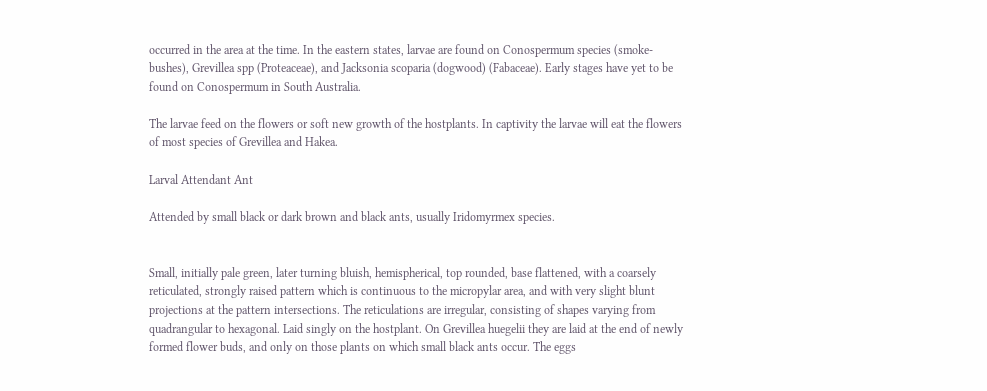occurred in the area at the time. In the eastern states, larvae are found on Conospermum species (smoke-bushes), Grevillea spp (Proteaceae), and Jacksonia scoparia (dogwood) (Fabaceae). Early stages have yet to be found on Conospermum in South Australia.

The larvae feed on the flowers or soft new growth of the hostplants. In captivity the larvae will eat the flowers of most species of Grevillea and Hakea.

Larval Attendant Ant

Attended by small black or dark brown and black ants, usually Iridomyrmex species.


Small, initially pale green, later turning bluish, hemispherical, top rounded, base flattened, with a coarsely reticulated, strongly raised pattern which is continuous to the micropylar area, and with very slight blunt projections at the pattern intersections. The reticulations are irregular, consisting of shapes varying from quadrangular to hexagonal. Laid singly on the hostplant. On Grevillea huegelii they are laid at the end of newly formed flower buds, and only on those plants on which small black ants occur. The eggs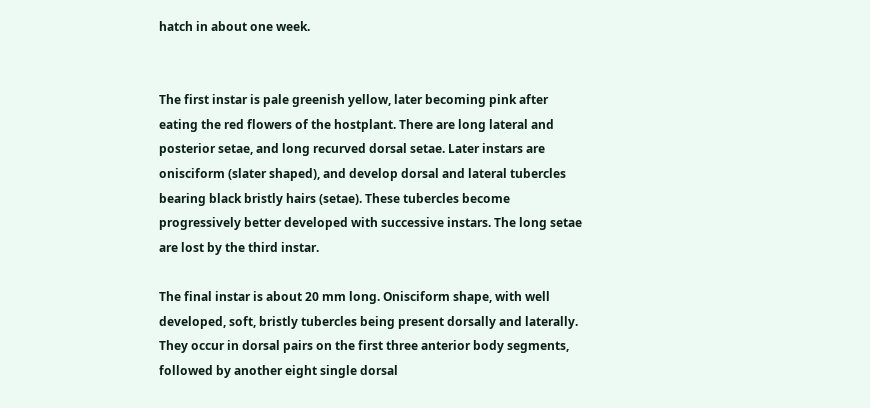hatch in about one week.


The first instar is pale greenish yellow, later becoming pink after eating the red flowers of the hostplant. There are long lateral and posterior setae, and long recurved dorsal setae. Later instars are onisciform (slater shaped), and develop dorsal and lateral tubercles bearing black bristly hairs (setae). These tubercles become progressively better developed with successive instars. The long setae are lost by the third instar.

The final instar is about 20 mm long. Onisciform shape, with well developed, soft, bristly tubercles being present dorsally and laterally. They occur in dorsal pairs on the first three anterior body segments, followed by another eight single dorsal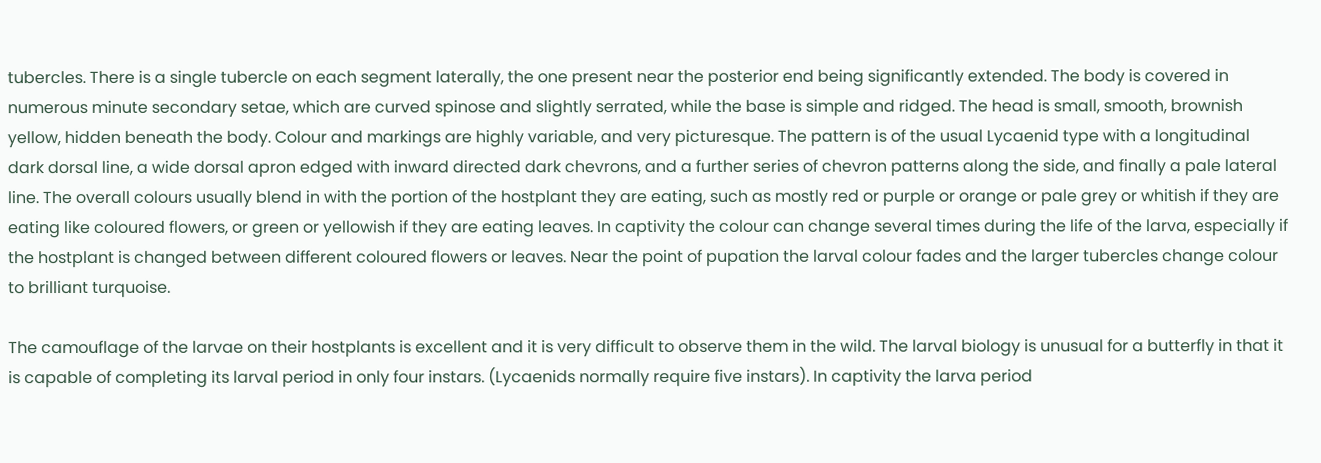tubercles. There is a single tubercle on each segment laterally, the one present near the posterior end being significantly extended. The body is covered in numerous minute secondary setae, which are curved spinose and slightly serrated, while the base is simple and ridged. The head is small, smooth, brownish yellow, hidden beneath the body. Colour and markings are highly variable, and very picturesque. The pattern is of the usual Lycaenid type with a longitudinal dark dorsal line, a wide dorsal apron edged with inward directed dark chevrons, and a further series of chevron patterns along the side, and finally a pale lateral line. The overall colours usually blend in with the portion of the hostplant they are eating, such as mostly red or purple or orange or pale grey or whitish if they are eating like coloured flowers, or green or yellowish if they are eating leaves. In captivity the colour can change several times during the life of the larva, especially if the hostplant is changed between different coloured flowers or leaves. Near the point of pupation the larval colour fades and the larger tubercles change colour to brilliant turquoise.

The camouflage of the larvae on their hostplants is excellent and it is very difficult to observe them in the wild. The larval biology is unusual for a butterfly in that it is capable of completing its larval period in only four instars. (Lycaenids normally require five instars). In captivity the larva period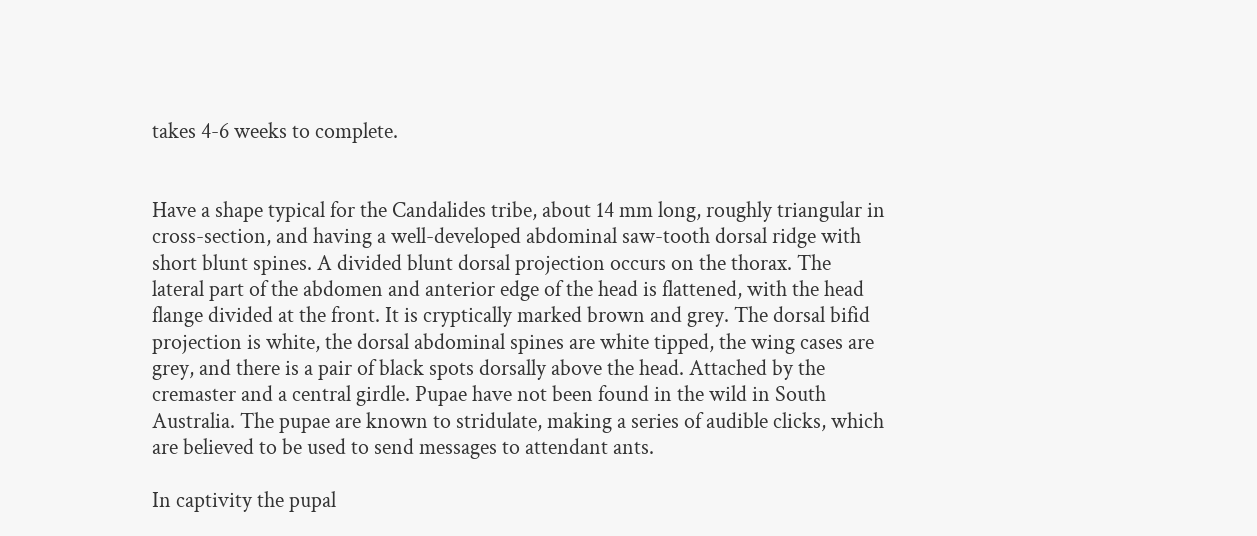takes 4-6 weeks to complete.


Have a shape typical for the Candalides tribe, about 14 mm long, roughly triangular in cross-section, and having a well-developed abdominal saw-tooth dorsal ridge with short blunt spines. A divided blunt dorsal projection occurs on the thorax. The lateral part of the abdomen and anterior edge of the head is flattened, with the head flange divided at the front. It is cryptically marked brown and grey. The dorsal bifid projection is white, the dorsal abdominal spines are white tipped, the wing cases are grey, and there is a pair of black spots dorsally above the head. Attached by the cremaster and a central girdle. Pupae have not been found in the wild in South Australia. The pupae are known to stridulate, making a series of audible clicks, which are believed to be used to send messages to attendant ants.

In captivity the pupal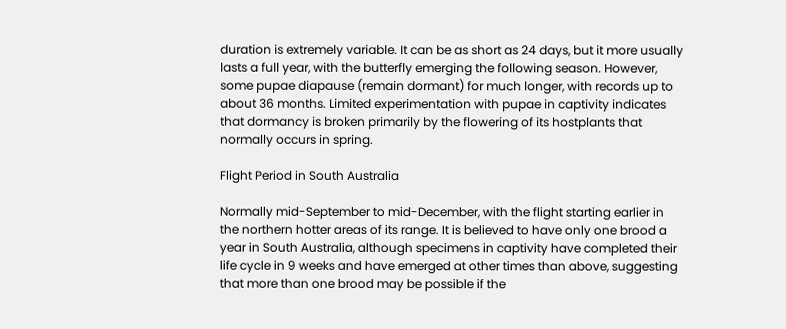duration is extremely variable. It can be as short as 24 days, but it more usually lasts a full year, with the butterfly emerging the following season. However, some pupae diapause (remain dormant) for much longer, with records up to about 36 months. Limited experimentation with pupae in captivity indicates that dormancy is broken primarily by the flowering of its hostplants that normally occurs in spring.

Flight Period in South Australia

Normally mid-September to mid-December, with the flight starting earlier in the northern hotter areas of its range. It is believed to have only one brood a year in South Australia, although specimens in captivity have completed their life cycle in 9 weeks and have emerged at other times than above, suggesting that more than one brood may be possible if the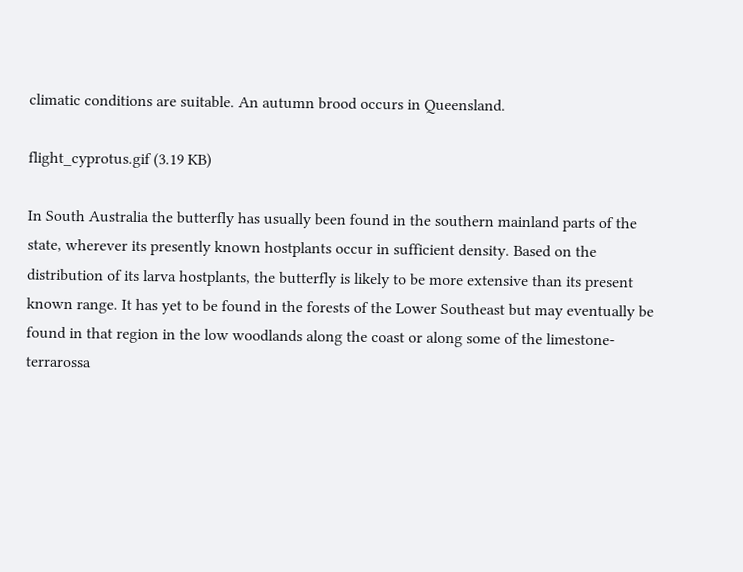climatic conditions are suitable. An autumn brood occurs in Queensland.

flight_cyprotus.gif (3.19 KB)

In South Australia the butterfly has usually been found in the southern mainland parts of the state, wherever its presently known hostplants occur in sufficient density. Based on the distribution of its larva hostplants, the butterfly is likely to be more extensive than its present known range. It has yet to be found in the forests of the Lower Southeast but may eventually be found in that region in the low woodlands along the coast or along some of the limestone-terrarossa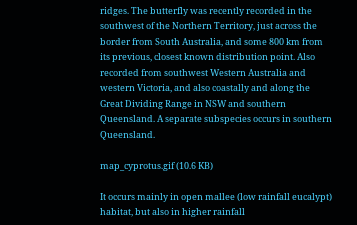ridges. The butterfly was recently recorded in the southwest of the Northern Territory, just across the border from South Australia, and some 800 km from its previous, closest known distribution point. Also recorded from southwest Western Australia and western Victoria, and also coastally and along the Great Dividing Range in NSW and southern Queensland. A separate subspecies occurs in southern Queensland.

map_cyprotus.gif (10.6 KB)

It occurs mainly in open mallee (low rainfall eucalypt) habitat, but also in higher rainfall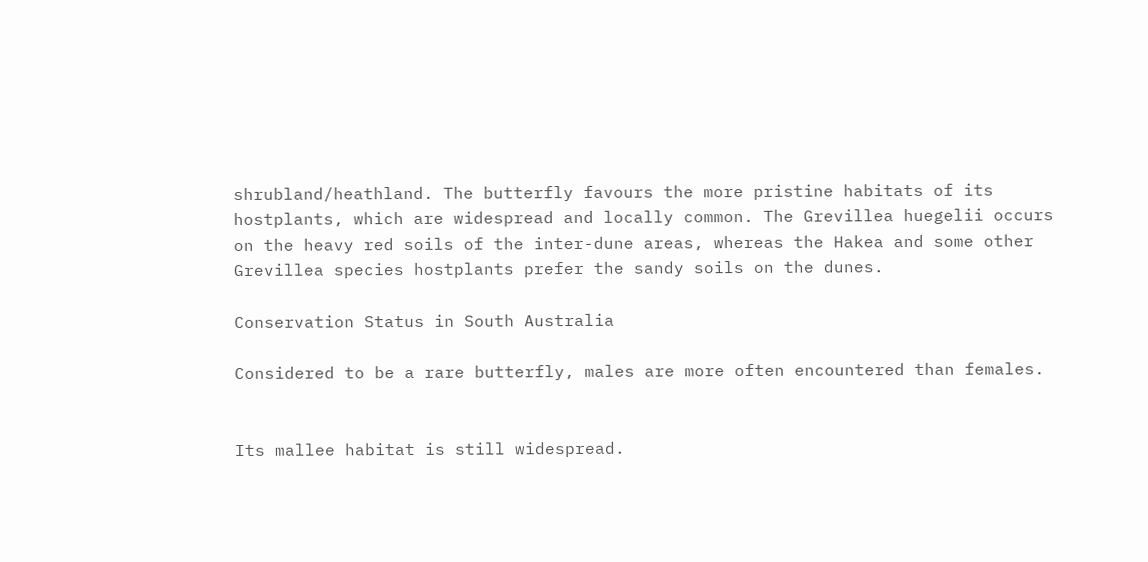shrubland/heathland. The butterfly favours the more pristine habitats of its hostplants, which are widespread and locally common. The Grevillea huegelii occurs on the heavy red soils of the inter-dune areas, whereas the Hakea and some other Grevillea species hostplants prefer the sandy soils on the dunes.

Conservation Status in South Australia

Considered to be a rare butterfly, males are more often encountered than females.


Its mallee habitat is still widespread.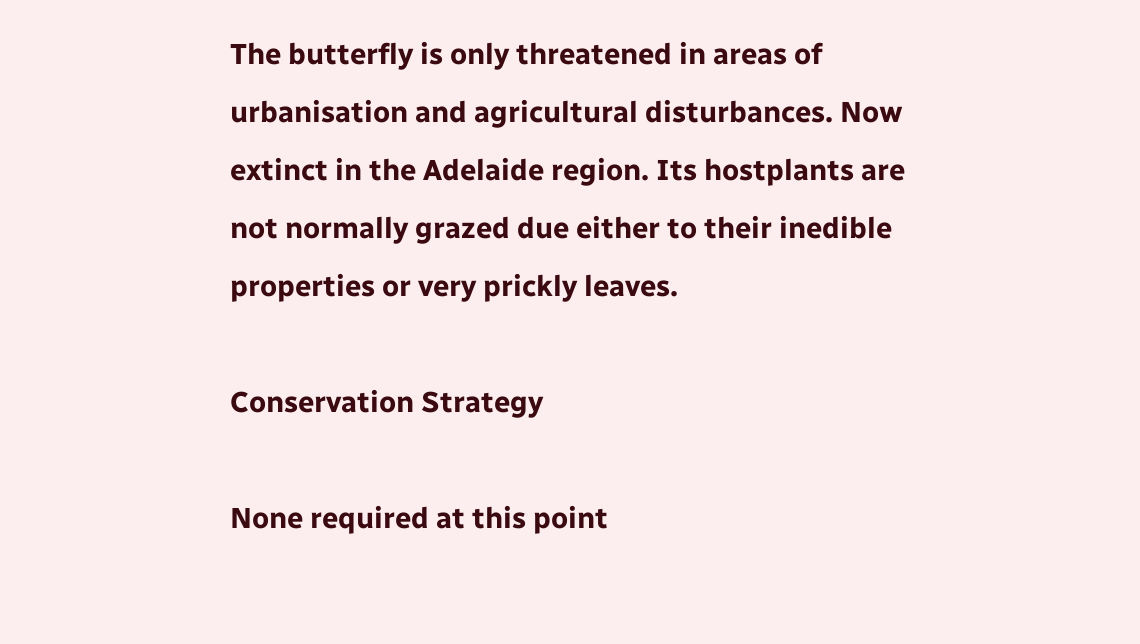The butterfly is only threatened in areas of urbanisation and agricultural disturbances. Now extinct in the Adelaide region. Its hostplants are not normally grazed due either to their inedible properties or very prickly leaves.

Conservation Strategy

None required at this point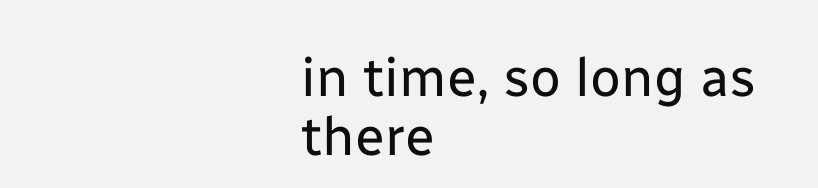in time, so long as there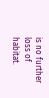is no further loss of habitat.